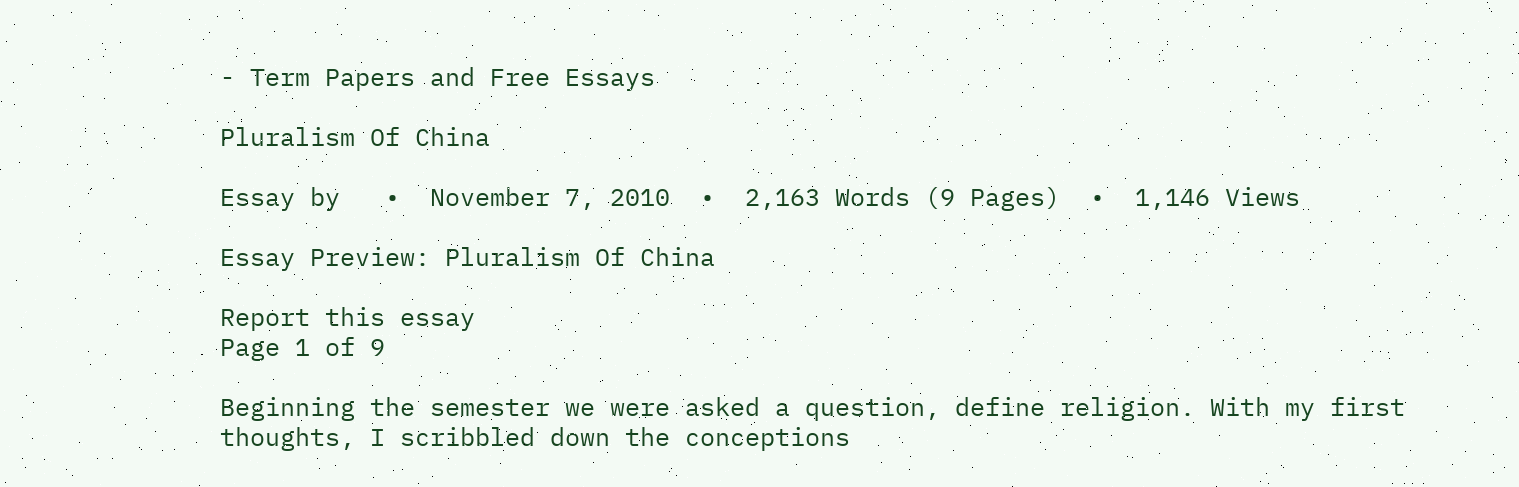- Term Papers and Free Essays

Pluralism Of China

Essay by   •  November 7, 2010  •  2,163 Words (9 Pages)  •  1,146 Views

Essay Preview: Pluralism Of China

Report this essay
Page 1 of 9

Beginning the semester we were asked a question, define religion. With my first thoughts, I scribbled down the conceptions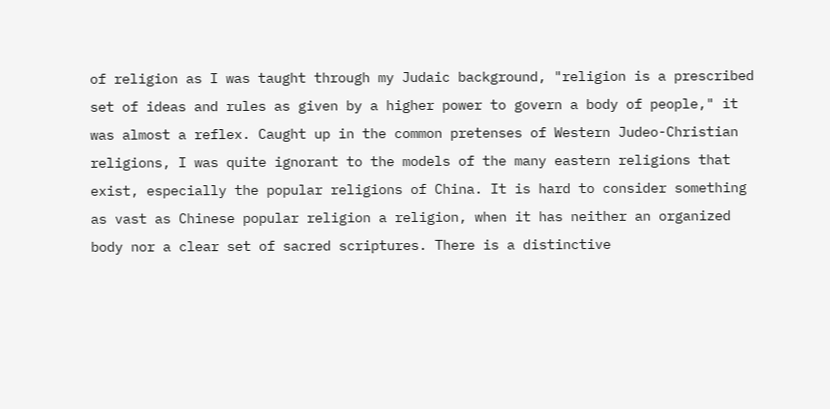of religion as I was taught through my Judaic background, "religion is a prescribed set of ideas and rules as given by a higher power to govern a body of people," it was almost a reflex. Caught up in the common pretenses of Western Judeo-Christian religions, I was quite ignorant to the models of the many eastern religions that exist, especially the popular religions of China. It is hard to consider something as vast as Chinese popular religion a religion, when it has neither an organized body nor a clear set of sacred scriptures. There is a distinctive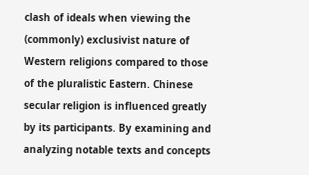clash of ideals when viewing the (commonly) exclusivist nature of Western religions compared to those of the pluralistic Eastern. Chinese secular religion is influenced greatly by its participants. By examining and analyzing notable texts and concepts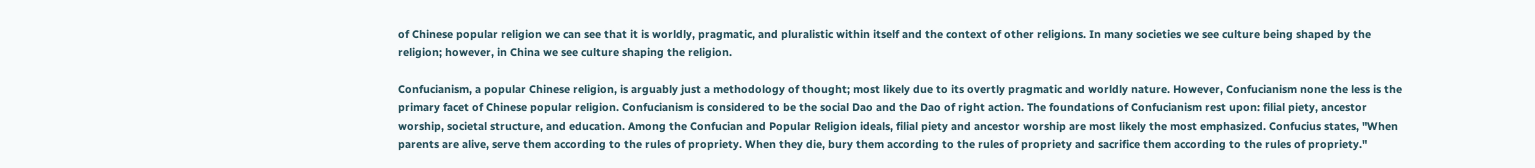of Chinese popular religion we can see that it is worldly, pragmatic, and pluralistic within itself and the context of other religions. In many societies we see culture being shaped by the religion; however, in China we see culture shaping the religion.

Confucianism, a popular Chinese religion, is arguably just a methodology of thought; most likely due to its overtly pragmatic and worldly nature. However, Confucianism none the less is the primary facet of Chinese popular religion. Confucianism is considered to be the social Dao and the Dao of right action. The foundations of Confucianism rest upon: filial piety, ancestor worship, societal structure, and education. Among the Confucian and Popular Religion ideals, filial piety and ancestor worship are most likely the most emphasized. Confucius states, "When parents are alive, serve them according to the rules of propriety. When they die, bury them according to the rules of propriety and sacrifice them according to the rules of propriety."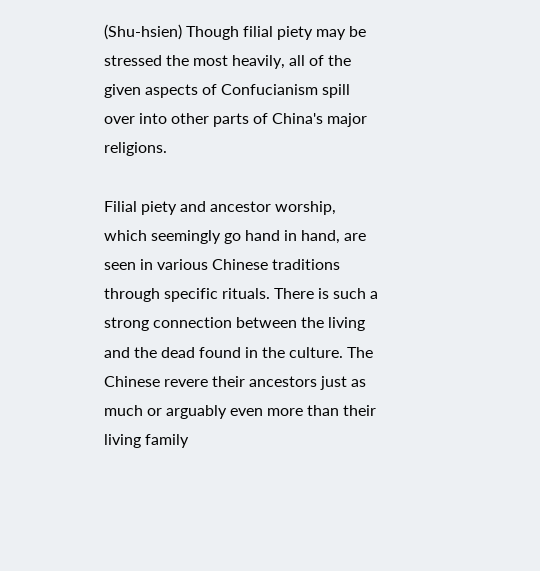(Shu-hsien) Though filial piety may be stressed the most heavily, all of the given aspects of Confucianism spill over into other parts of China's major religions.

Filial piety and ancestor worship, which seemingly go hand in hand, are seen in various Chinese traditions through specific rituals. There is such a strong connection between the living and the dead found in the culture. The Chinese revere their ancestors just as much or arguably even more than their living family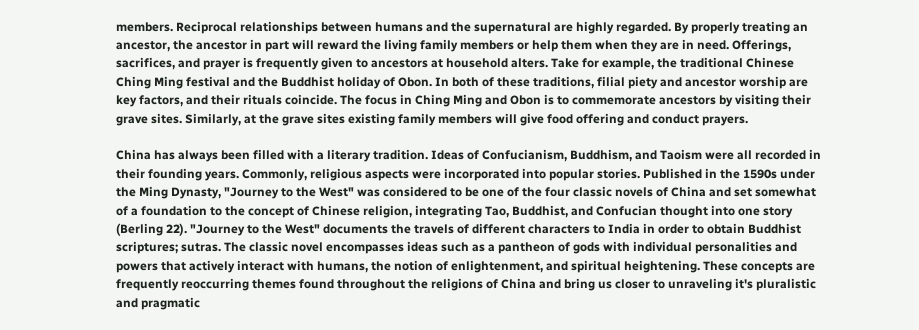members. Reciprocal relationships between humans and the supernatural are highly regarded. By properly treating an ancestor, the ancestor in part will reward the living family members or help them when they are in need. Offerings, sacrifices, and prayer is frequently given to ancestors at household alters. Take for example, the traditional Chinese Ching Ming festival and the Buddhist holiday of Obon. In both of these traditions, filial piety and ancestor worship are key factors, and their rituals coincide. The focus in Ching Ming and Obon is to commemorate ancestors by visiting their grave sites. Similarly, at the grave sites existing family members will give food offering and conduct prayers.

China has always been filled with a literary tradition. Ideas of Confucianism, Buddhism, and Taoism were all recorded in their founding years. Commonly, religious aspects were incorporated into popular stories. Published in the 1590s under the Ming Dynasty, "Journey to the West" was considered to be one of the four classic novels of China and set somewhat of a foundation to the concept of Chinese religion, integrating Tao, Buddhist, and Confucian thought into one story (Berling 22). "Journey to the West" documents the travels of different characters to India in order to obtain Buddhist scriptures; sutras. The classic novel encompasses ideas such as a pantheon of gods with individual personalities and powers that actively interact with humans, the notion of enlightenment, and spiritual heightening. These concepts are frequently reoccurring themes found throughout the religions of China and bring us closer to unraveling it's pluralistic and pragmatic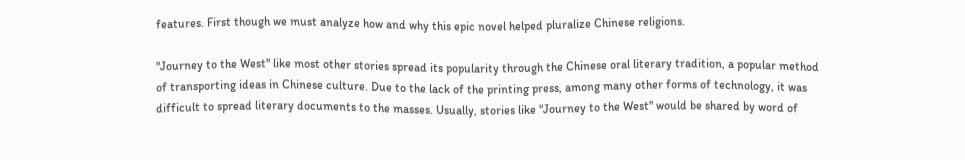features. First though we must analyze how and why this epic novel helped pluralize Chinese religions.

"Journey to the West" like most other stories spread its popularity through the Chinese oral literary tradition, a popular method of transporting ideas in Chinese culture. Due to the lack of the printing press, among many other forms of technology, it was difficult to spread literary documents to the masses. Usually, stories like "Journey to the West" would be shared by word of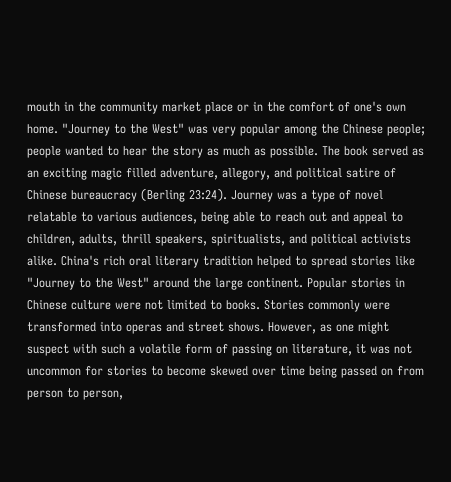mouth in the community market place or in the comfort of one's own home. "Journey to the West" was very popular among the Chinese people; people wanted to hear the story as much as possible. The book served as an exciting magic filled adventure, allegory, and political satire of Chinese bureaucracy (Berling 23:24). Journey was a type of novel relatable to various audiences, being able to reach out and appeal to children, adults, thrill speakers, spiritualists, and political activists alike. China's rich oral literary tradition helped to spread stories like "Journey to the West" around the large continent. Popular stories in Chinese culture were not limited to books. Stories commonly were transformed into operas and street shows. However, as one might suspect with such a volatile form of passing on literature, it was not uncommon for stories to become skewed over time being passed on from person to person,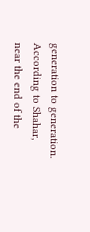generation to generation. According to Shahar, near the end of the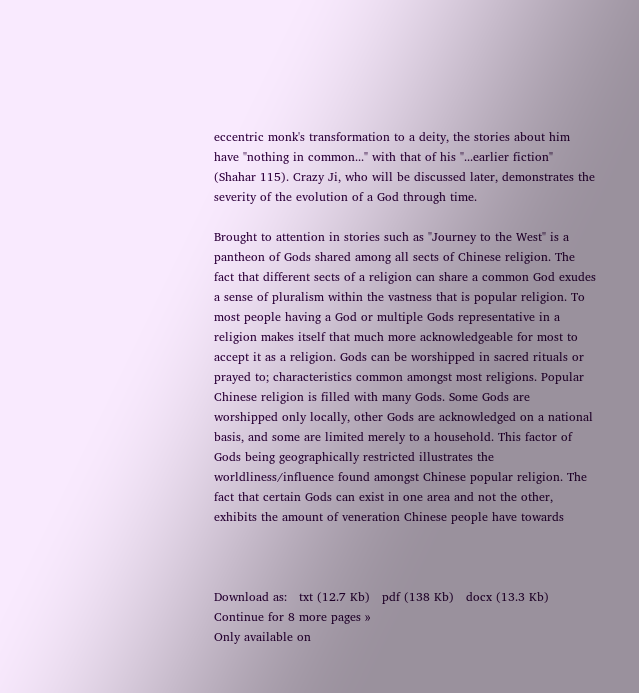eccentric monk's transformation to a deity, the stories about him have "nothing in common..." with that of his "...earlier fiction" (Shahar 115). Crazy Ji, who will be discussed later, demonstrates the severity of the evolution of a God through time.

Brought to attention in stories such as "Journey to the West" is a pantheon of Gods shared among all sects of Chinese religion. The fact that different sects of a religion can share a common God exudes a sense of pluralism within the vastness that is popular religion. To most people having a God or multiple Gods representative in a religion makes itself that much more acknowledgeable for most to accept it as a religion. Gods can be worshipped in sacred rituals or prayed to; characteristics common amongst most religions. Popular Chinese religion is filled with many Gods. Some Gods are worshipped only locally, other Gods are acknowledged on a national basis, and some are limited merely to a household. This factor of Gods being geographically restricted illustrates the worldliness/influence found amongst Chinese popular religion. The fact that certain Gods can exist in one area and not the other, exhibits the amount of veneration Chinese people have towards



Download as:   txt (12.7 Kb)   pdf (138 Kb)   docx (13.3 Kb)
Continue for 8 more pages »
Only available on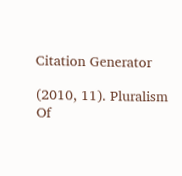Citation Generator

(2010, 11). Pluralism Of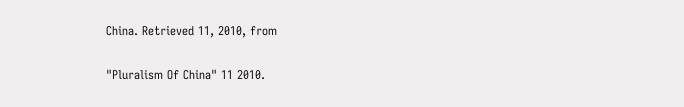China. Retrieved 11, 2010, from

"Pluralism Of China" 11 2010.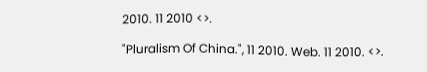2010. 11 2010 <>.

"Pluralism Of China.", 11 2010. Web. 11 2010. <>.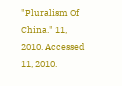"Pluralism Of China." 11, 2010. Accessed 11, 2010.